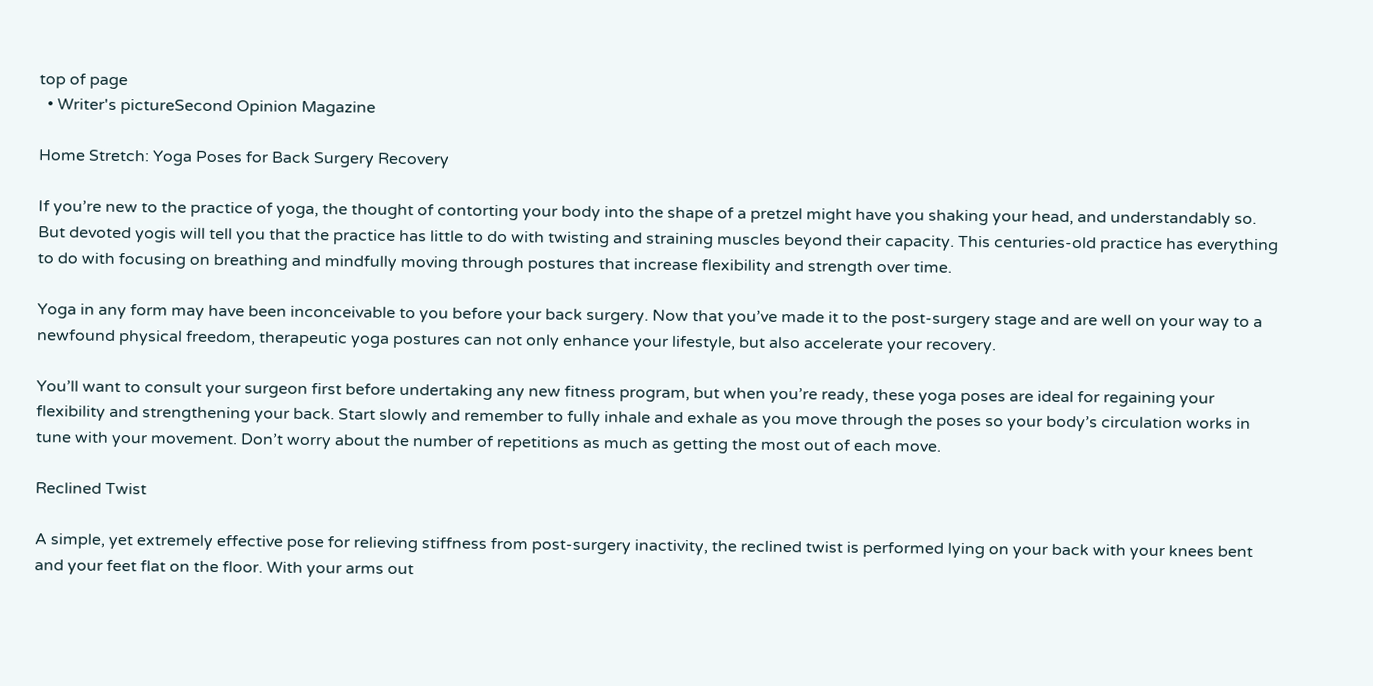top of page
  • Writer's pictureSecond Opinion Magazine

Home Stretch: Yoga Poses for Back Surgery Recovery

If you’re new to the practice of yoga, the thought of contorting your body into the shape of a pretzel might have you shaking your head, and understandably so. But devoted yogis will tell you that the practice has little to do with twisting and straining muscles beyond their capacity. This centuries-old practice has everything to do with focusing on breathing and mindfully moving through postures that increase flexibility and strength over time.

Yoga in any form may have been inconceivable to you before your back surgery. Now that you’ve made it to the post-surgery stage and are well on your way to a newfound physical freedom, therapeutic yoga postures can not only enhance your lifestyle, but also accelerate your recovery.

You’ll want to consult your surgeon first before undertaking any new fitness program, but when you’re ready, these yoga poses are ideal for regaining your flexibility and strengthening your back. Start slowly and remember to fully inhale and exhale as you move through the poses so your body’s circulation works in tune with your movement. Don’t worry about the number of repetitions as much as getting the most out of each move.

Reclined Twist

A simple, yet extremely effective pose for relieving stiffness from post-surgery inactivity, the reclined twist is performed lying on your back with your knees bent and your feet flat on the floor. With your arms out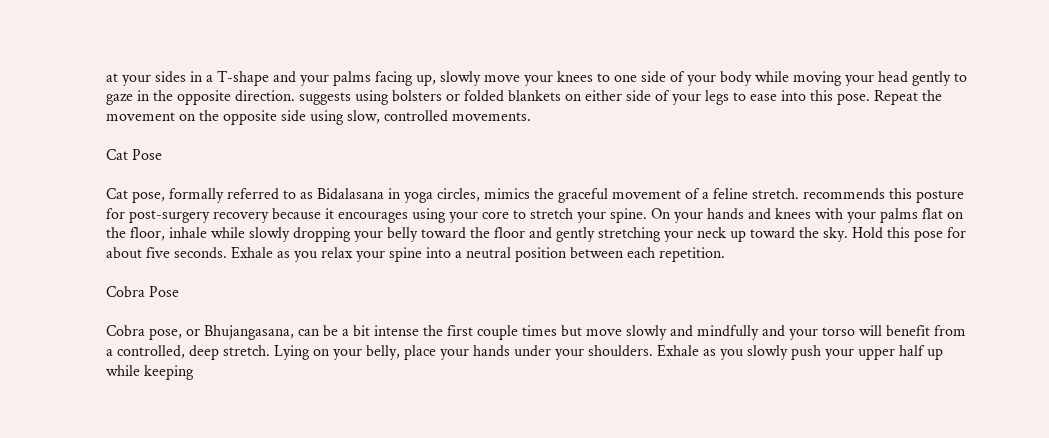at your sides in a T-shape and your palms facing up, slowly move your knees to one side of your body while moving your head gently to gaze in the opposite direction. suggests using bolsters or folded blankets on either side of your legs to ease into this pose. Repeat the movement on the opposite side using slow, controlled movements.

Cat Pose

Cat pose, formally referred to as Bidalasana in yoga circles, mimics the graceful movement of a feline stretch. recommends this posture for post-surgery recovery because it encourages using your core to stretch your spine. On your hands and knees with your palms flat on the floor, inhale while slowly dropping your belly toward the floor and gently stretching your neck up toward the sky. Hold this pose for about five seconds. Exhale as you relax your spine into a neutral position between each repetition.

Cobra Pose

Cobra pose, or Bhujangasana, can be a bit intense the first couple times but move slowly and mindfully and your torso will benefit from a controlled, deep stretch. Lying on your belly, place your hands under your shoulders. Exhale as you slowly push your upper half up while keeping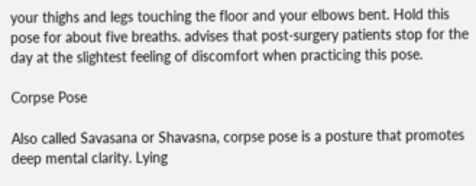your thighs and legs touching the floor and your elbows bent. Hold this pose for about five breaths. advises that post-surgery patients stop for the day at the slightest feeling of discomfort when practicing this pose.

Corpse Pose

Also called Savasana or Shavasna, corpse pose is a posture that promotes deep mental clarity. Lying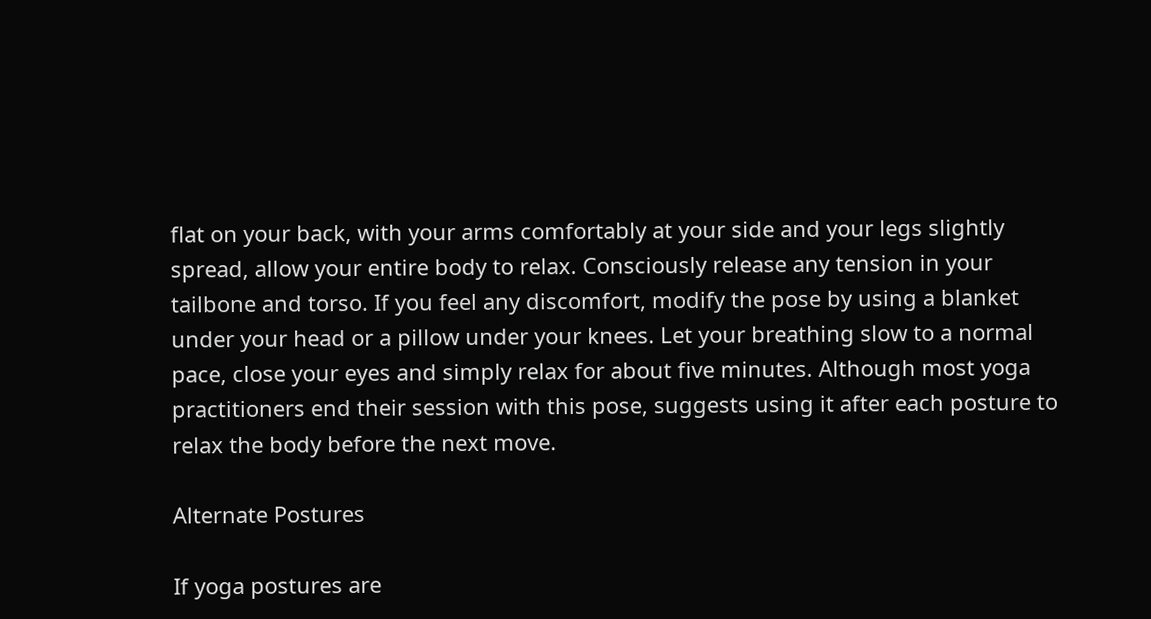flat on your back, with your arms comfortably at your side and your legs slightly spread, allow your entire body to relax. Consciously release any tension in your tailbone and torso. If you feel any discomfort, modify the pose by using a blanket under your head or a pillow under your knees. Let your breathing slow to a normal pace, close your eyes and simply relax for about five minutes. Although most yoga practitioners end their session with this pose, suggests using it after each posture to relax the body before the next move.

Alternate Postures

If yoga postures are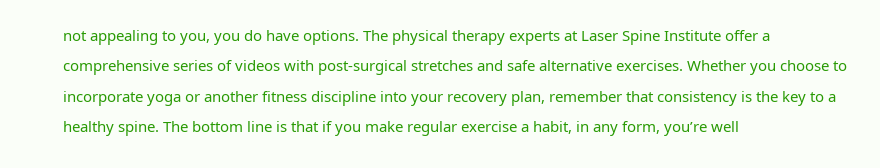not appealing to you, you do have options. The physical therapy experts at Laser Spine Institute offer a comprehensive series of videos with post-surgical stretches and safe alternative exercises. Whether you choose to incorporate yoga or another fitness discipline into your recovery plan, remember that consistency is the key to a healthy spine. The bottom line is that if you make regular exercise a habit, in any form, you’re well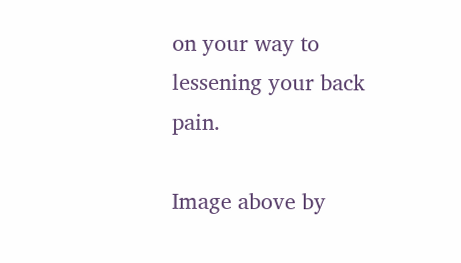on your way to lessening your back pain.

Image above by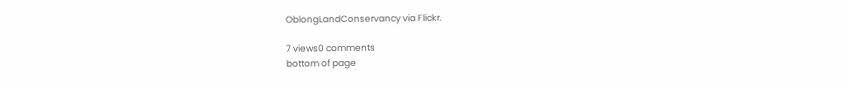OblongLandConservancy via Flickr.

7 views0 comments
bottom of page